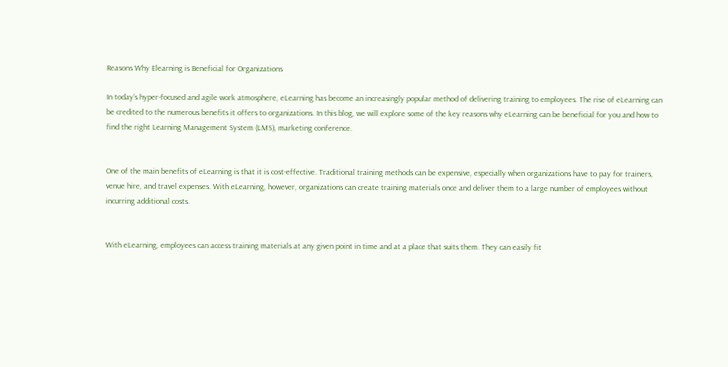Reasons Why Elearning is Beneficial for Organizations

In today’s hyper-focused and agile work atmosphere, eLearning has become an increasingly popular method of delivering training to employees. The rise of eLearning can be credited to the numerous benefits it offers to organizations. In this blog, we will explore some of the key reasons why eLearning can be beneficial for you and how to find the right Learning Management System (LMS), marketing conference.


One of the main benefits of eLearning is that it is cost-effective. Traditional training methods can be expensive, especially when organizations have to pay for trainers, venue hire, and travel expenses. With eLearning, however, organizations can create training materials once and deliver them to a large number of employees without incurring additional costs.


With eLearning, employees can access training materials at any given point in time and at a place that suits them. They can easily fit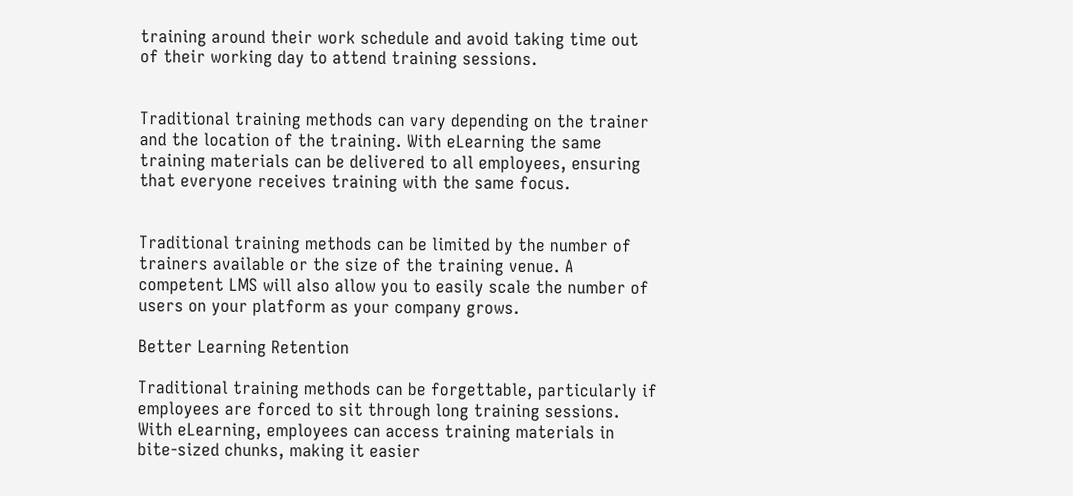training around their work schedule and avoid taking time out of their working day to attend training sessions.


Traditional training methods can vary depending on the trainer and the location of the training. With eLearning the same training materials can be delivered to all employees, ensuring that everyone receives training with the same focus.


Traditional training methods can be limited by the number of trainers available or the size of the training venue. A competent LMS will also allow you to easily scale the number of users on your platform as your company grows.

Better Learning Retention

Traditional training methods can be forgettable, particularly if employees are forced to sit through long training sessions. With eLearning, employees can access training materials in bite-sized chunks, making it easier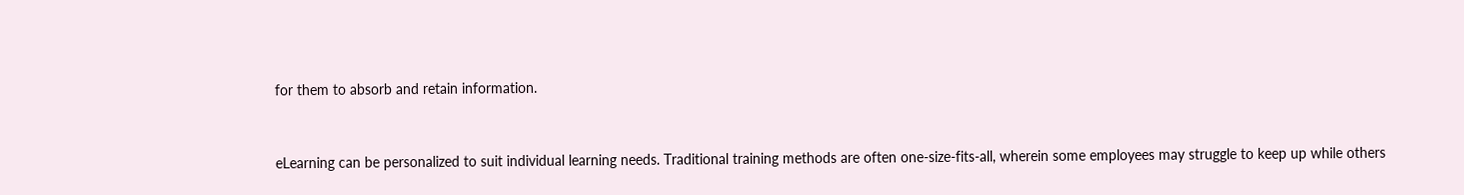for them to absorb and retain information.


eLearning can be personalized to suit individual learning needs. Traditional training methods are often one-size-fits-all, wherein some employees may struggle to keep up while others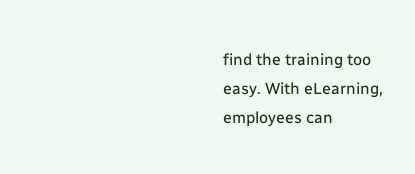find the training too easy. With eLearning, employees can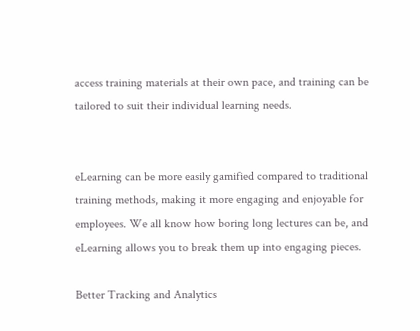access training materials at their own pace, and training can be tailored to suit their individual learning needs.


eLearning can be more easily gamified compared to traditional training methods, making it more engaging and enjoyable for employees. We all know how boring long lectures can be, and eLearning allows you to break them up into engaging pieces.

Better Tracking and Analytics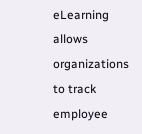eLearning allows organizations to track employee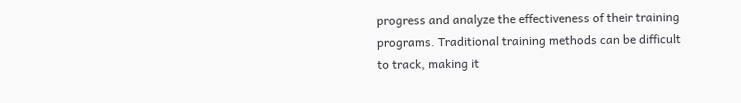progress and analyze the effectiveness of their training programs. Traditional training methods can be difficult to track, making it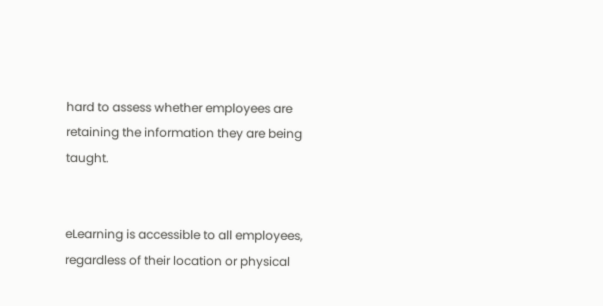hard to assess whether employees are retaining the information they are being taught.


eLearning is accessible to all employees, regardless of their location or physical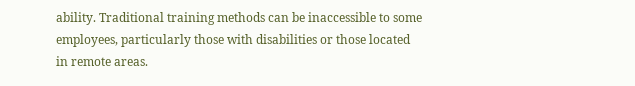ability. Traditional training methods can be inaccessible to some employees, particularly those with disabilities or those located in remote areas.